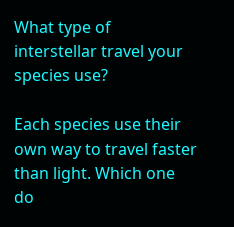What type of interstellar travel your species use?

Each species use their own way to travel faster than light. Which one do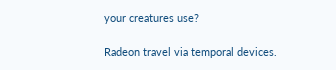your creatures use?

Radeon travel via temporal devices.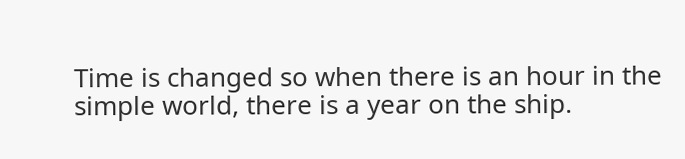Time is changed so when there is an hour in the simple world, there is a year on the ship.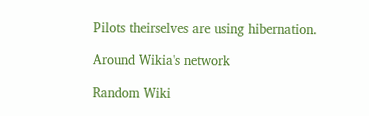Pilots theirselves are using hibernation.

Around Wikia's network

Random Wiki